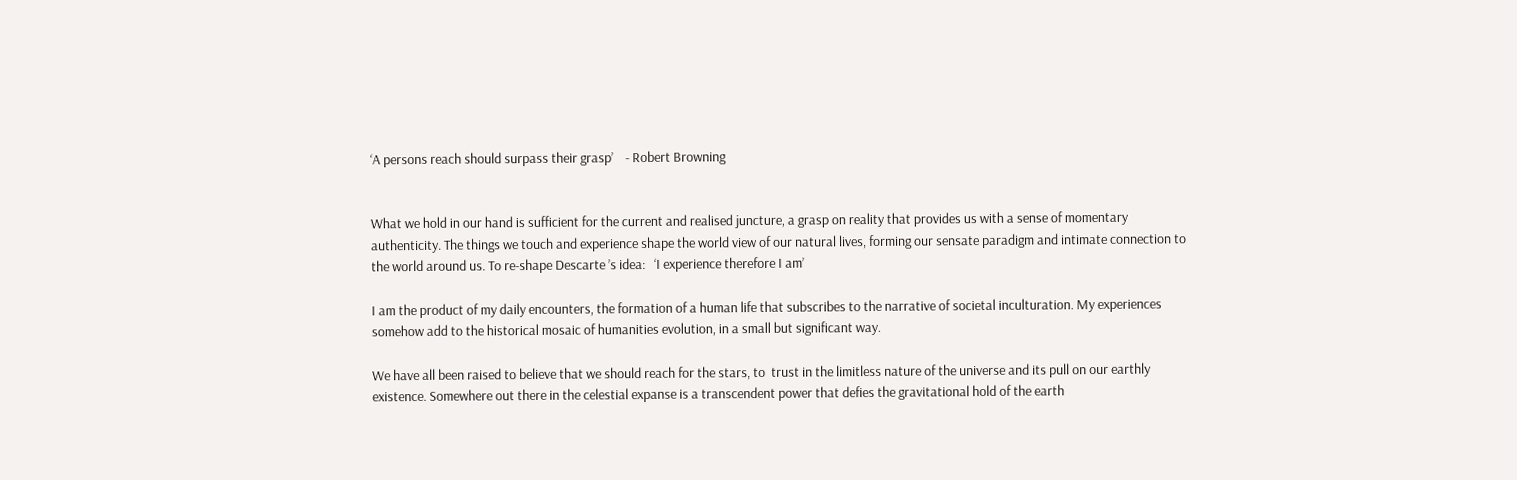‘A persons reach should surpass their grasp’    - Robert Browning


What we hold in our hand is sufficient for the current and realised juncture, a grasp on reality that provides us with a sense of momentary authenticity. The things we touch and experience shape the world view of our natural lives, forming our sensate paradigm and intimate connection to the world around us. To re-shape Descarte ’s idea:   ‘I experience therefore I am’

I am the product of my daily encounters, the formation of a human life that subscribes to the narrative of societal inculturation. My experiences somehow add to the historical mosaic of humanities evolution, in a small but significant way.

We have all been raised to believe that we should reach for the stars, to  trust in the limitless nature of the universe and its pull on our earthly existence. Somewhere out there in the celestial expanse is a transcendent power that defies the gravitational hold of the earth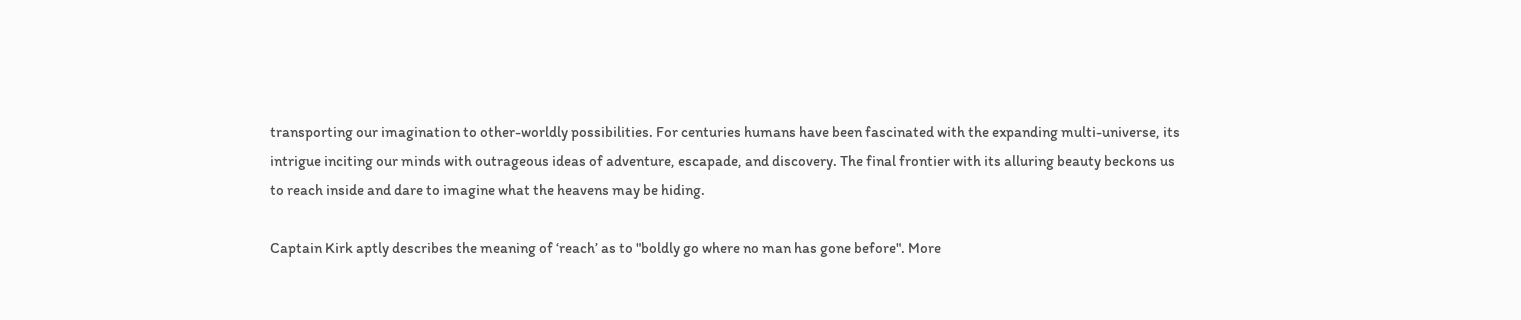transporting our imagination to other-worldly possibilities. For centuries humans have been fascinated with the expanding multi-universe, its intrigue inciting our minds with outrageous ideas of adventure, escapade, and discovery. The final frontier with its alluring beauty beckons us to reach inside and dare to imagine what the heavens may be hiding.

Captain Kirk aptly describes the meaning of ‘reach’ as to "boldly go where no man has gone before". More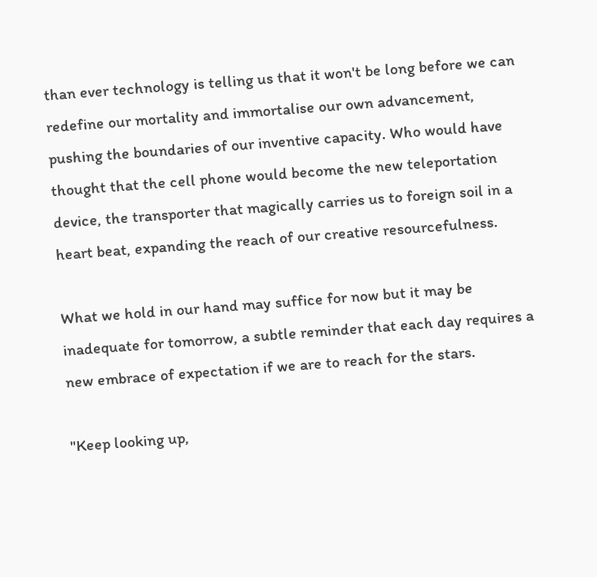than ever technology is telling us that it won't be long before we can redefine our mortality and immortalise our own advancement, pushing the boundaries of our inventive capacity. Who would have thought that the cell phone would become the new teleportation device, the transporter that magically carries us to foreign soil in a heart beat, expanding the reach of our creative resourcefulness.

What we hold in our hand may suffice for now but it may be inadequate for tomorrow, a subtle reminder that each day requires a new embrace of expectation if we are to reach for the stars.

"Keep looking up,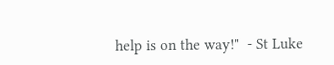help is on the way!"  - St Luke